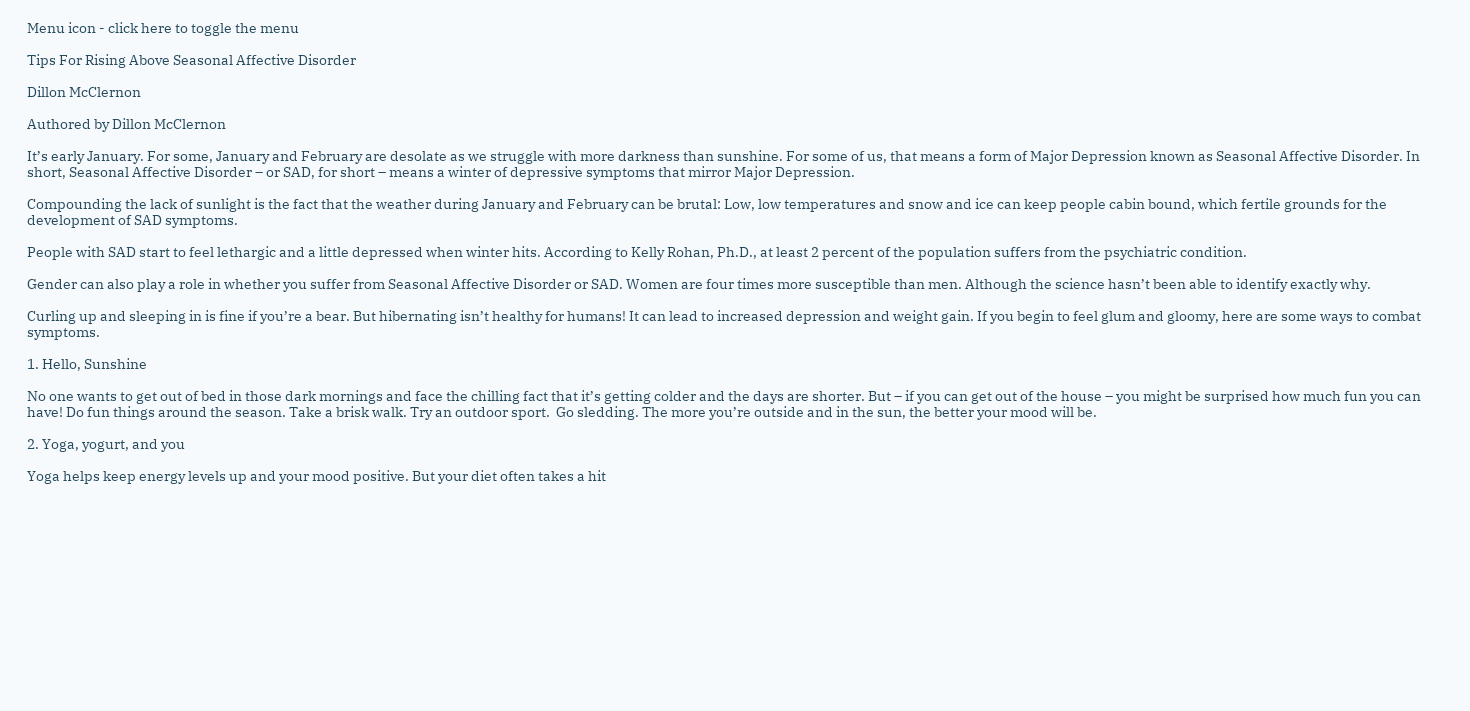Menu icon - click here to toggle the menu

Tips For Rising Above Seasonal Affective Disorder

Dillon McClernon

Authored by Dillon McClernon

It’s early January. For some, January and February are desolate as we struggle with more darkness than sunshine. For some of us, that means a form of Major Depression known as Seasonal Affective Disorder. In short, Seasonal Affective Disorder – or SAD, for short – means a winter of depressive symptoms that mirror Major Depression.

Compounding the lack of sunlight is the fact that the weather during January and February can be brutal: Low, low temperatures and snow and ice can keep people cabin bound, which fertile grounds for the development of SAD symptoms.

People with SAD start to feel lethargic and a little depressed when winter hits. According to Kelly Rohan, Ph.D., at least 2 percent of the population suffers from the psychiatric condition.

Gender can also play a role in whether you suffer from Seasonal Affective Disorder or SAD. Women are four times more susceptible than men. Although the science hasn’t been able to identify exactly why.

Curling up and sleeping in is fine if you’re a bear. But hibernating isn’t healthy for humans! It can lead to increased depression and weight gain. If you begin to feel glum and gloomy, here are some ways to combat symptoms.

1. Hello, Sunshine

No one wants to get out of bed in those dark mornings and face the chilling fact that it’s getting colder and the days are shorter. But – if you can get out of the house – you might be surprised how much fun you can have! Do fun things around the season. Take a brisk walk. Try an outdoor sport.  Go sledding. The more you’re outside and in the sun, the better your mood will be.

2. Yoga, yogurt, and you

Yoga helps keep energy levels up and your mood positive. But your diet often takes a hit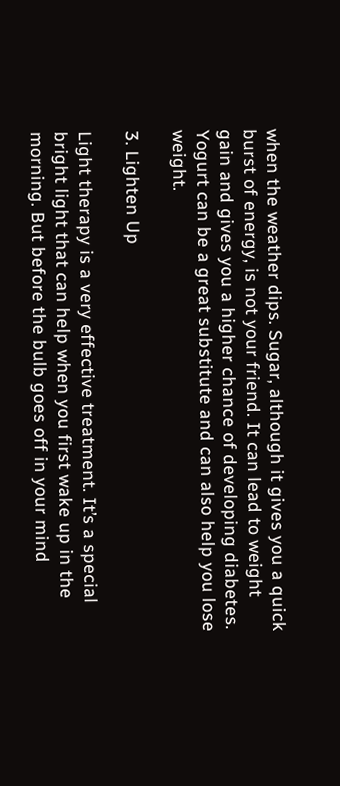when the weather dips. Sugar, although it gives you a quick burst of energy, is not your friend. It can lead to weight gain and gives you a higher chance of developing diabetes. Yogurt can be a great substitute and can also help you lose weight.

3. Lighten Up

Light therapy is a very effective treatment. It’s a special bright light that can help when you first wake up in the morning. But before the bulb goes off in your mind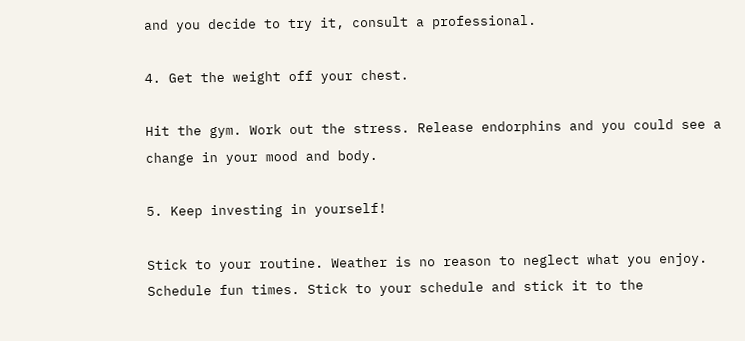and you decide to try it, consult a professional.

4. Get the weight off your chest.

Hit the gym. Work out the stress. Release endorphins and you could see a change in your mood and body.

5. Keep investing in yourself!

Stick to your routine. Weather is no reason to neglect what you enjoy. Schedule fun times. Stick to your schedule and stick it to the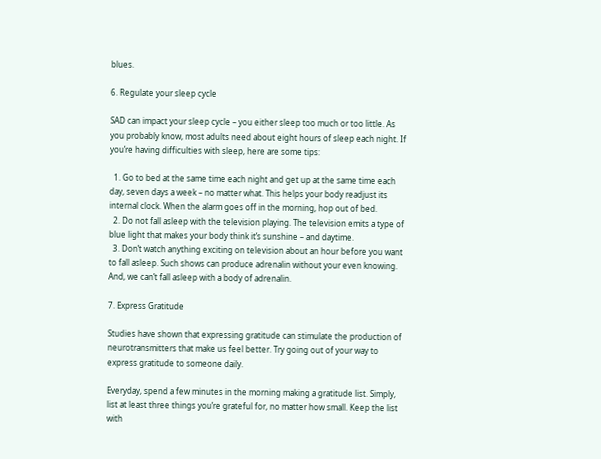blues.

6. Regulate your sleep cycle

SAD can impact your sleep cycle – you either sleep too much or too little. As you probably know, most adults need about eight hours of sleep each night. If you’re having difficulties with sleep, here are some tips:

  1. Go to bed at the same time each night and get up at the same time each day, seven days a week – no matter what. This helps your body readjust its internal clock. When the alarm goes off in the morning, hop out of bed.
  2. Do not fall asleep with the television playing. The television emits a type of blue light that makes your body think it’s sunshine – and daytime.
  3. Don’t watch anything exciting on television about an hour before you want to fall asleep. Such shows can produce adrenalin without your even knowing. And, we can’t fall asleep with a body of adrenalin.

7. Express Gratitude

Studies have shown that expressing gratitude can stimulate the production of neurotransmitters that make us feel better. Try going out of your way to express gratitude to someone daily.

Everyday, spend a few minutes in the morning making a gratitude list. Simply, list at least three things you’re grateful for, no matter how small. Keep the list with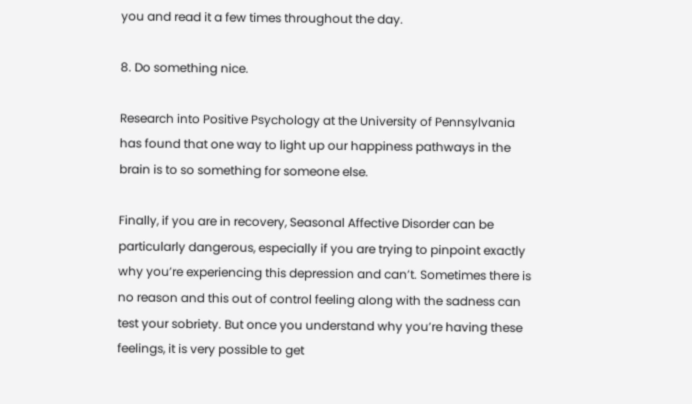you and read it a few times throughout the day.

8. Do something nice.

Research into Positive Psychology at the University of Pennsylvania has found that one way to light up our happiness pathways in the brain is to so something for someone else.

Finally, if you are in recovery, Seasonal Affective Disorder can be particularly dangerous, especially if you are trying to pinpoint exactly why you’re experiencing this depression and can’t. Sometimes there is no reason and this out of control feeling along with the sadness can test your sobriety. But once you understand why you’re having these feelings, it is very possible to get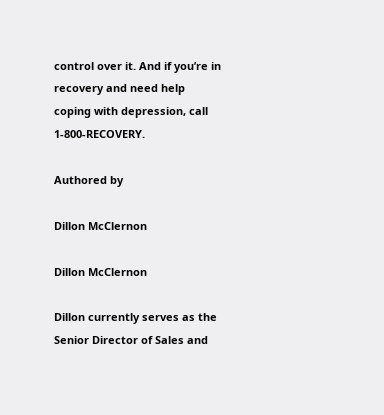control over it. And if you’re in recovery and need help coping with depression, call 1-800-RECOVERY.

Authored by

Dillon McClernon

Dillon McClernon

Dillon currently serves as the Senior Director of Sales and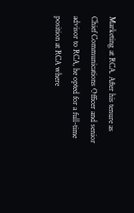Marketing at RCA. After his tenure as Chief Communications Officer and senior advisor to RCA, he opted for a full-time position at RCA where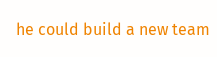he could build a new team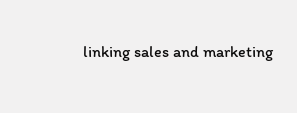linking sales and marketing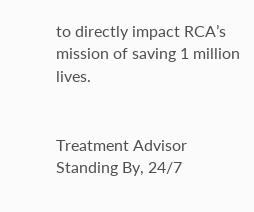to directly impact RCA’s mission of saving 1 million lives.


Treatment Advisor
Standing By, 24/7